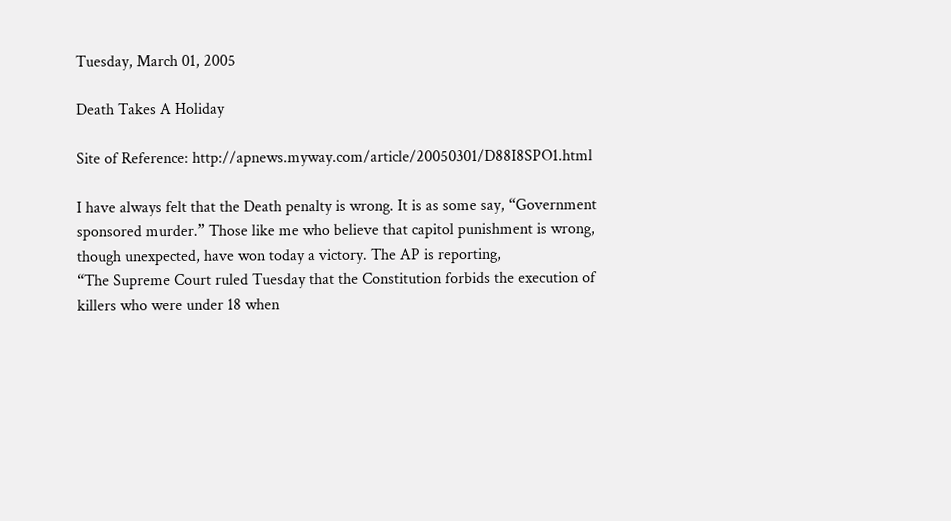Tuesday, March 01, 2005

Death Takes A Holiday

Site of Reference: http://apnews.myway.com/article/20050301/D88I8SPO1.html

I have always felt that the Death penalty is wrong. It is as some say, “Government sponsored murder.” Those like me who believe that capitol punishment is wrong, though unexpected, have won today a victory. The AP is reporting,
“The Supreme Court ruled Tuesday that the Constitution forbids the execution of killers who were under 18 when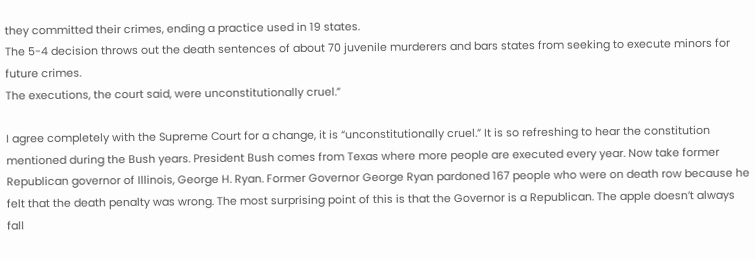they committed their crimes, ending a practice used in 19 states.
The 5-4 decision throws out the death sentences of about 70 juvenile murderers and bars states from seeking to execute minors for future crimes.
The executions, the court said, were unconstitutionally cruel.”

I agree completely with the Supreme Court for a change, it is “unconstitutionally cruel.” It is so refreshing to hear the constitution mentioned during the Bush years. President Bush comes from Texas where more people are executed every year. Now take former Republican governor of Illinois, George H. Ryan. Former Governor George Ryan pardoned 167 people who were on death row because he felt that the death penalty was wrong. The most surprising point of this is that the Governor is a Republican. The apple doesn’t always fall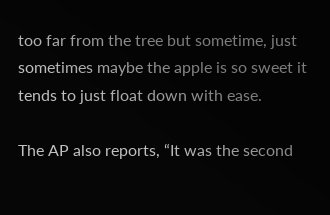too far from the tree but sometime, just sometimes maybe the apple is so sweet it tends to just float down with ease.

The AP also reports, “It was the second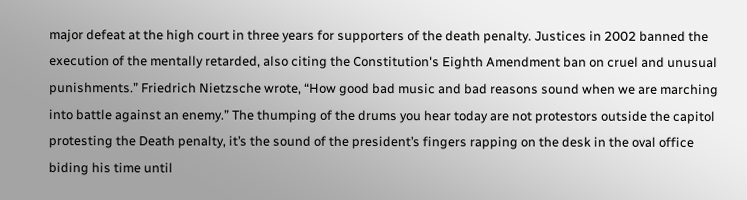major defeat at the high court in three years for supporters of the death penalty. Justices in 2002 banned the execution of the mentally retarded, also citing the Constitution's Eighth Amendment ban on cruel and unusual punishments.” Friedrich Nietzsche wrote, “How good bad music and bad reasons sound when we are marching into battle against an enemy.” The thumping of the drums you hear today are not protestors outside the capitol protesting the Death penalty, it’s the sound of the president’s fingers rapping on the desk in the oval office biding his time until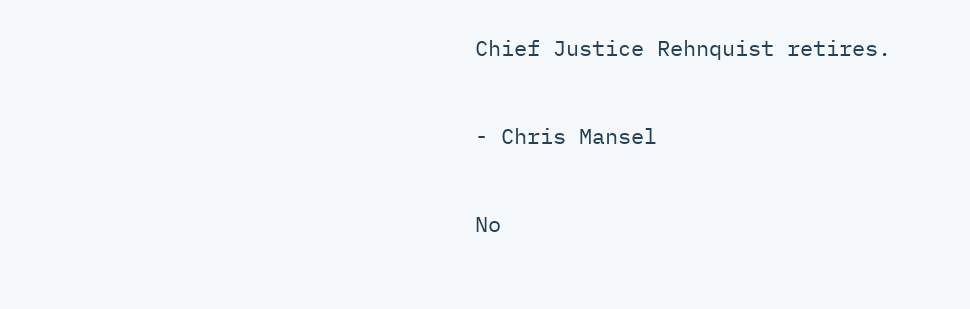Chief Justice Rehnquist retires.

- Chris Mansel

No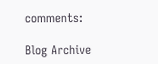comments:

Blog Archive